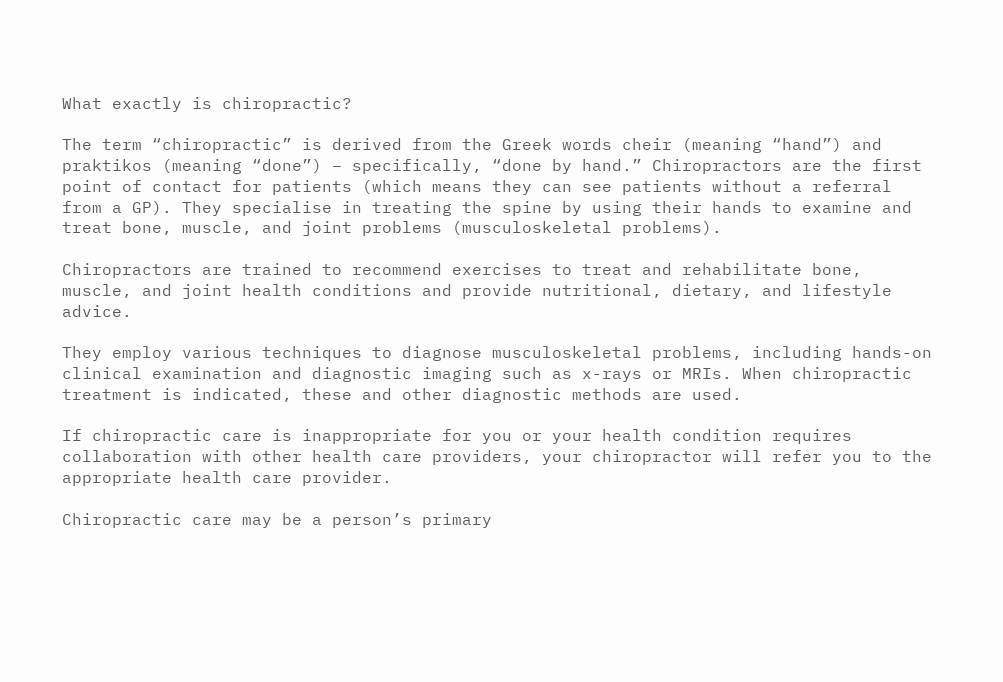What exactly is chiropractic?

The term “chiropractic” is derived from the Greek words cheir (meaning “hand”) and praktikos (meaning “done”) – specifically, “done by hand.” Chiropractors are the first point of contact for patients (which means they can see patients without a referral from a GP). They specialise in treating the spine by using their hands to examine and treat bone, muscle, and joint problems (musculoskeletal problems).

Chiropractors are trained to recommend exercises to treat and rehabilitate bone, muscle, and joint health conditions and provide nutritional, dietary, and lifestyle advice.

They employ various techniques to diagnose musculoskeletal problems, including hands-on clinical examination and diagnostic imaging such as x-rays or MRIs. When chiropractic treatment is indicated, these and other diagnostic methods are used.

If chiropractic care is inappropriate for you or your health condition requires collaboration with other health care providers, your chiropractor will refer you to the appropriate health care provider.

Chiropractic care may be a person’s primary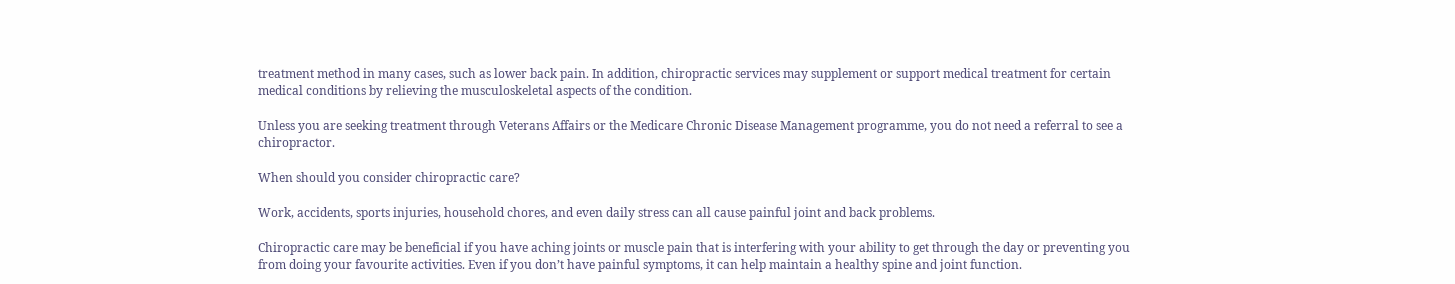treatment method in many cases, such as lower back pain. In addition, chiropractic services may supplement or support medical treatment for certain medical conditions by relieving the musculoskeletal aspects of the condition.

Unless you are seeking treatment through Veterans Affairs or the Medicare Chronic Disease Management programme, you do not need a referral to see a chiropractor.

When should you consider chiropractic care?

Work, accidents, sports injuries, household chores, and even daily stress can all cause painful joint and back problems.

Chiropractic care may be beneficial if you have aching joints or muscle pain that is interfering with your ability to get through the day or preventing you from doing your favourite activities. Even if you don’t have painful symptoms, it can help maintain a healthy spine and joint function.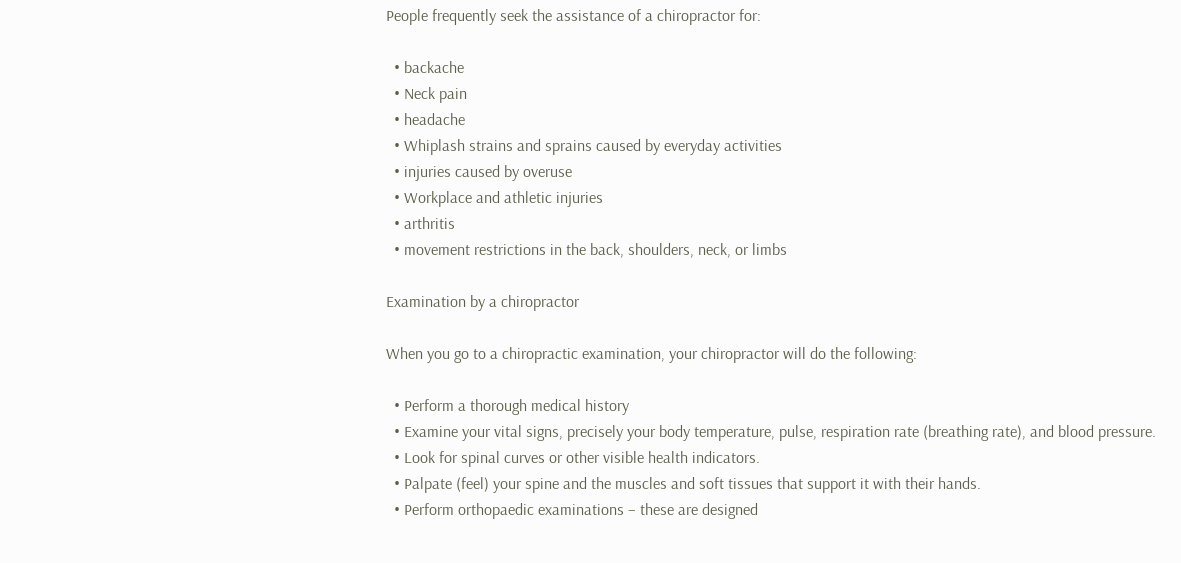People frequently seek the assistance of a chiropractor for:

  • backache
  • Neck pain
  • headache
  • Whiplash strains and sprains caused by everyday activities
  • injuries caused by overuse
  • Workplace and athletic injuries
  • arthritis
  • movement restrictions in the back, shoulders, neck, or limbs

Examination by a chiropractor

When you go to a chiropractic examination, your chiropractor will do the following:

  • Perform a thorough medical history
  • Examine your vital signs, precisely your body temperature, pulse, respiration rate (breathing rate), and blood pressure.
  • Look for spinal curves or other visible health indicators.
  • Palpate (feel) your spine and the muscles and soft tissues that support it with their hands.
  • Perform orthopaedic examinations – these are designed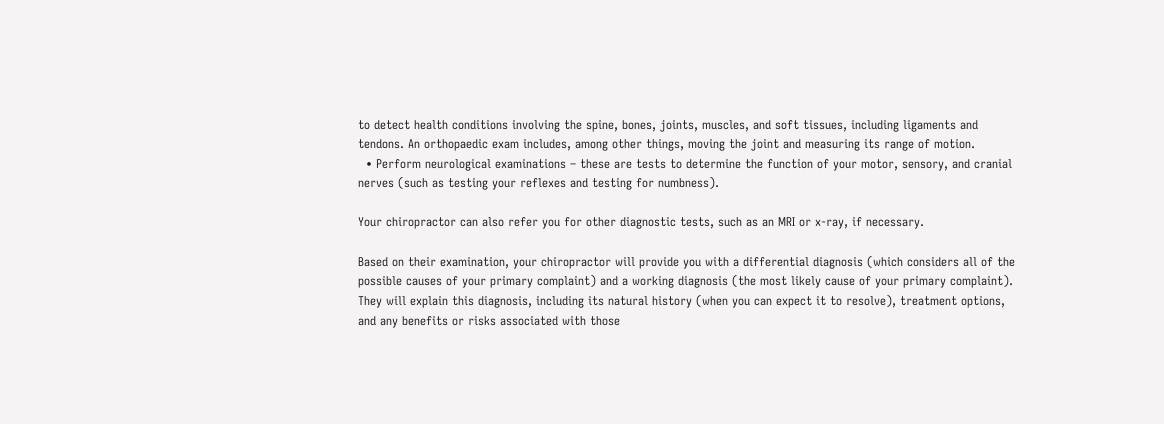to detect health conditions involving the spine, bones, joints, muscles, and soft tissues, including ligaments and tendons. An orthopaedic exam includes, among other things, moving the joint and measuring its range of motion.
  • Perform neurological examinations – these are tests to determine the function of your motor, sensory, and cranial nerves (such as testing your reflexes and testing for numbness).

Your chiropractor can also refer you for other diagnostic tests, such as an MRI or x-ray, if necessary.

Based on their examination, your chiropractor will provide you with a differential diagnosis (which considers all of the possible causes of your primary complaint) and a working diagnosis (the most likely cause of your primary complaint). They will explain this diagnosis, including its natural history (when you can expect it to resolve), treatment options, and any benefits or risks associated with those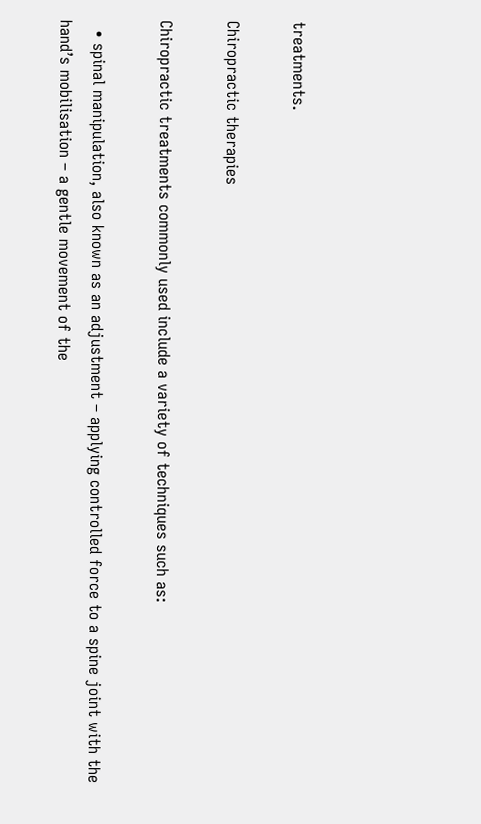treatments.

Chiropractic therapies

Chiropractic treatments commonly used include a variety of techniques such as:

  • spinal manipulation, also known as an adjustment – applying controlled force to a spine joint with the hand’s mobilisation – a gentle movement of the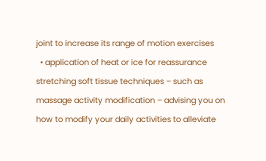joint to increase its range of motion exercises
  • application of heat or ice for reassurance stretching soft tissue techniques – such as massage activity modification – advising you on how to modify your daily activities to alleviate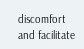discomfort and facilitate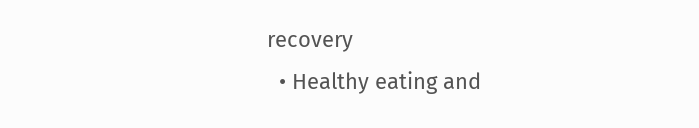recovery
  • Healthy eating and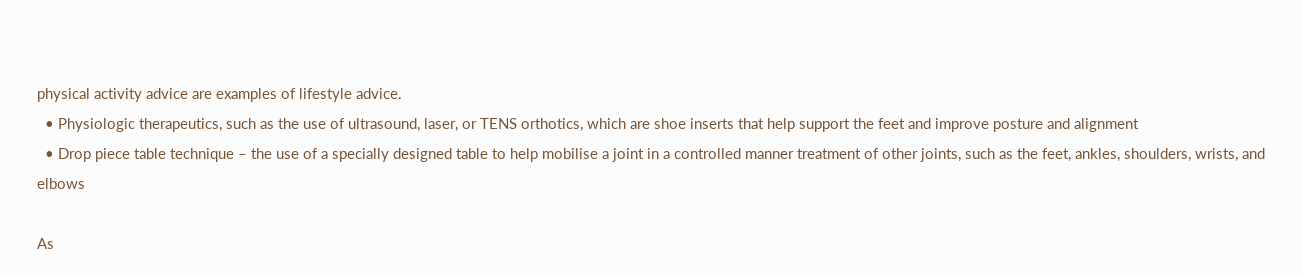physical activity advice are examples of lifestyle advice.
  • Physiologic therapeutics, such as the use of ultrasound, laser, or TENS orthotics, which are shoe inserts that help support the feet and improve posture and alignment
  • Drop piece table technique – the use of a specially designed table to help mobilise a joint in a controlled manner treatment of other joints, such as the feet, ankles, shoulders, wrists, and elbows

As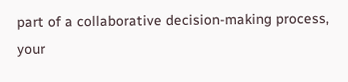part of a collaborative decision-making process, your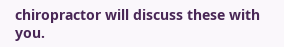chiropractor will discuss these with you.